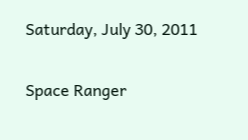Saturday, July 30, 2011

Space Ranger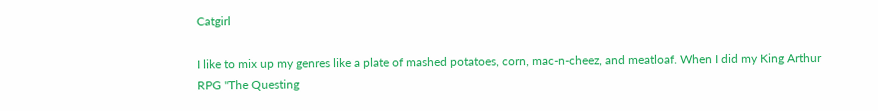Catgirl

I like to mix up my genres like a plate of mashed potatoes, corn, mac-n-cheez, and meatloaf. When I did my King Arthur RPG "The Questing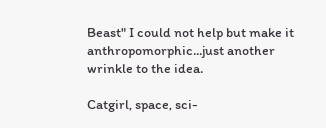Beast" I could not help but make it anthropomorphic...just another wrinkle to the idea.

Catgirl, space, sci-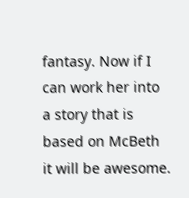fantasy. Now if I can work her into a story that is based on McBeth it will be awesome.